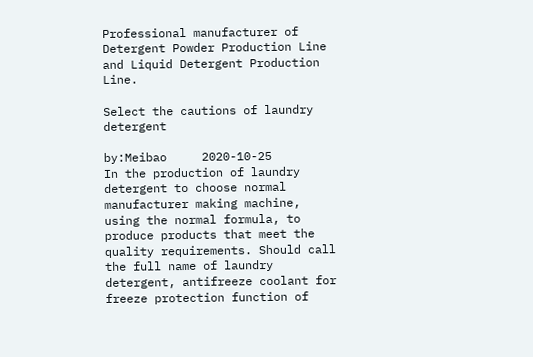Professional manufacturer of Detergent Powder Production Line and Liquid Detergent Production Line.

Select the cautions of laundry detergent

by:Meibao     2020-10-25
In the production of laundry detergent to choose normal manufacturer making machine, using the normal formula, to produce products that meet the quality requirements. Should call the full name of laundry detergent, antifreeze coolant for freeze protection function of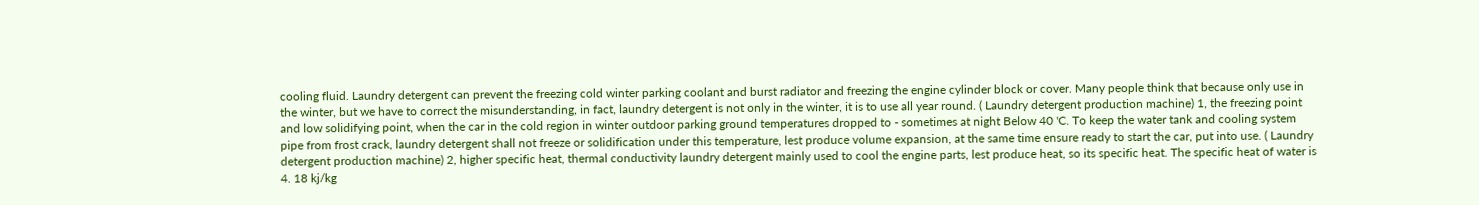cooling fluid. Laundry detergent can prevent the freezing cold winter parking coolant and burst radiator and freezing the engine cylinder block or cover. Many people think that because only use in the winter, but we have to correct the misunderstanding, in fact, laundry detergent is not only in the winter, it is to use all year round. ( Laundry detergent production machine) 1, the freezing point and low solidifying point, when the car in the cold region in winter outdoor parking ground temperatures dropped to - sometimes at night Below 40 'C. To keep the water tank and cooling system pipe from frost crack, laundry detergent shall not freeze or solidification under this temperature, lest produce volume expansion, at the same time ensure ready to start the car, put into use. ( Laundry detergent production machine) 2, higher specific heat, thermal conductivity laundry detergent mainly used to cool the engine parts, lest produce heat, so its specific heat. The specific heat of water is 4. 18 kj/kg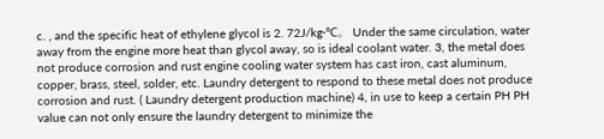c. , and the specific heat of ethylene glycol is 2. 72J/kg·℃。 Under the same circulation, water away from the engine more heat than glycol away, so is ideal coolant water. 3, the metal does not produce corrosion and rust engine cooling water system has cast iron, cast aluminum, copper, brass, steel, solder, etc. Laundry detergent to respond to these metal does not produce corrosion and rust. ( Laundry detergent production machine) 4, in use to keep a certain PH PH value can not only ensure the laundry detergent to minimize the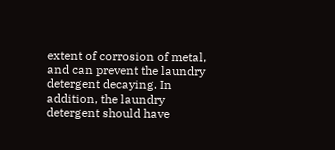extent of corrosion of metal, and can prevent the laundry detergent decaying. In addition, the laundry detergent should have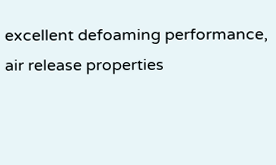excellent defoaming performance, air release properties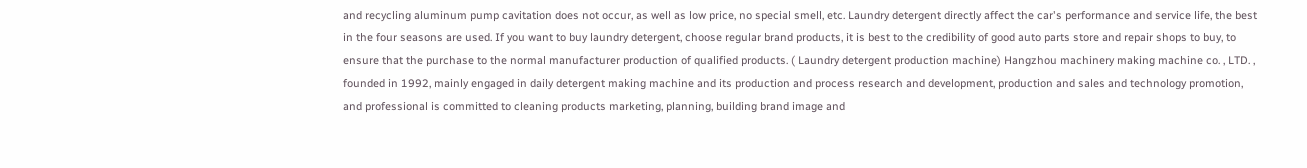and recycling aluminum pump cavitation does not occur, as well as low price, no special smell, etc. Laundry detergent directly affect the car's performance and service life, the best in the four seasons are used. If you want to buy laundry detergent, choose regular brand products, it is best to the credibility of good auto parts store and repair shops to buy, to ensure that the purchase to the normal manufacturer production of qualified products. ( Laundry detergent production machine) Hangzhou machinery making machine co. , LTD. , founded in 1992, mainly engaged in daily detergent making machine and its production and process research and development, production and sales and technology promotion, and professional is committed to cleaning products marketing, planning, building brand image and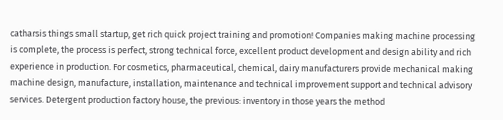catharsis things small startup, get rich quick project training and promotion! Companies making machine processing is complete, the process is perfect, strong technical force, excellent product development and design ability and rich experience in production. For cosmetics, pharmaceutical, chemical, dairy manufacturers provide mechanical making machine design, manufacture, installation, maintenance and technical improvement support and technical advisory services. Detergent production factory house, the previous: inventory in those years the method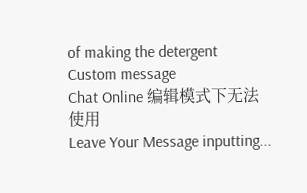of making the detergent
Custom message
Chat Online 编辑模式下无法使用
Leave Your Message inputting...